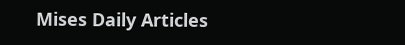Mises Daily Articles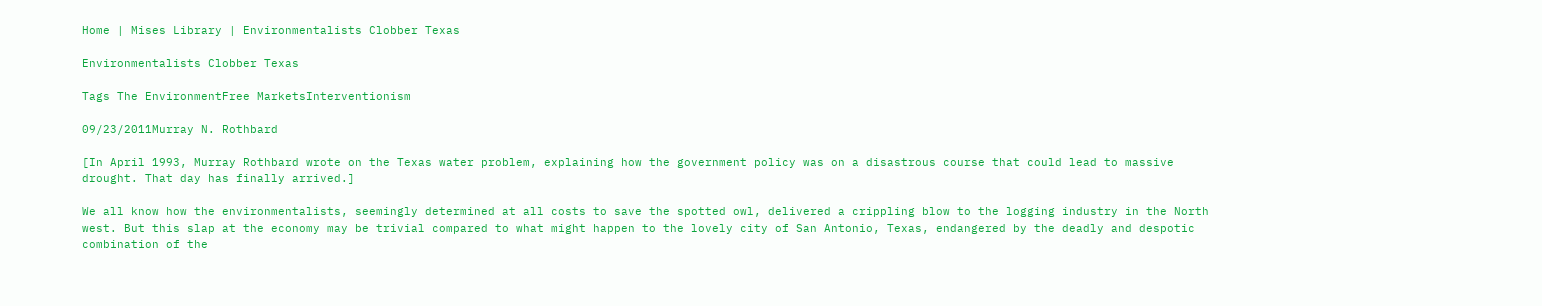Home | Mises Library | Environmentalists Clobber Texas

Environmentalists Clobber Texas

Tags The EnvironmentFree MarketsInterventionism

09/23/2011Murray N. Rothbard

[In April 1993, Murray Rothbard wrote on the Texas water problem, explaining how the government policy was on a disastrous course that could lead to massive drought. That day has finally arrived.]

We all know how the environmentalists, seemingly determined at all costs to save the spotted owl, delivered a crippling blow to the logging industry in the North west. But this slap at the economy may be trivial compared to what might happen to the lovely city of San Antonio, Texas, endangered by the deadly and despotic combination of the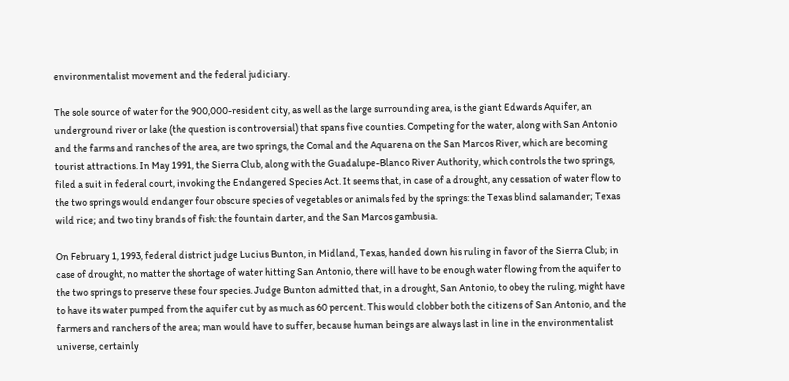environmentalist movement and the federal judiciary.

The sole source of water for the 900,000-resident city, as well as the large surrounding area, is the giant Edwards Aquifer, an underground river or lake (the question is controversial) that spans five counties. Competing for the water, along with San Antonio and the farms and ranches of the area, are two springs, the Comal and the Aquarena on the San Marcos River, which are becoming tourist attractions. In May 1991, the Sierra Club, along with the Guadalupe-Blanco River Authority, which controls the two springs, filed a suit in federal court, invoking the Endangered Species Act. It seems that, in case of a drought, any cessation of water flow to the two springs would endanger four obscure species of vegetables or animals fed by the springs: the Texas blind salamander; Texas wild rice; and two tiny brands of fish: the fountain darter, and the San Marcos gambusia.

On February 1, 1993, federal district judge Lucius Bunton, in Midland, Texas, handed down his ruling in favor of the Sierra Club; in case of drought, no matter the shortage of water hitting San Antonio, there will have to be enough water flowing from the aquifer to the two springs to preserve these four species. Judge Bunton admitted that, in a drought, San Antonio, to obey the ruling, might have to have its water pumped from the aquifer cut by as much as 60 percent. This would clobber both the citizens of San Antonio, and the farmers and ranchers of the area; man would have to suffer, because human beings are always last in line in the environmentalist universe, certainly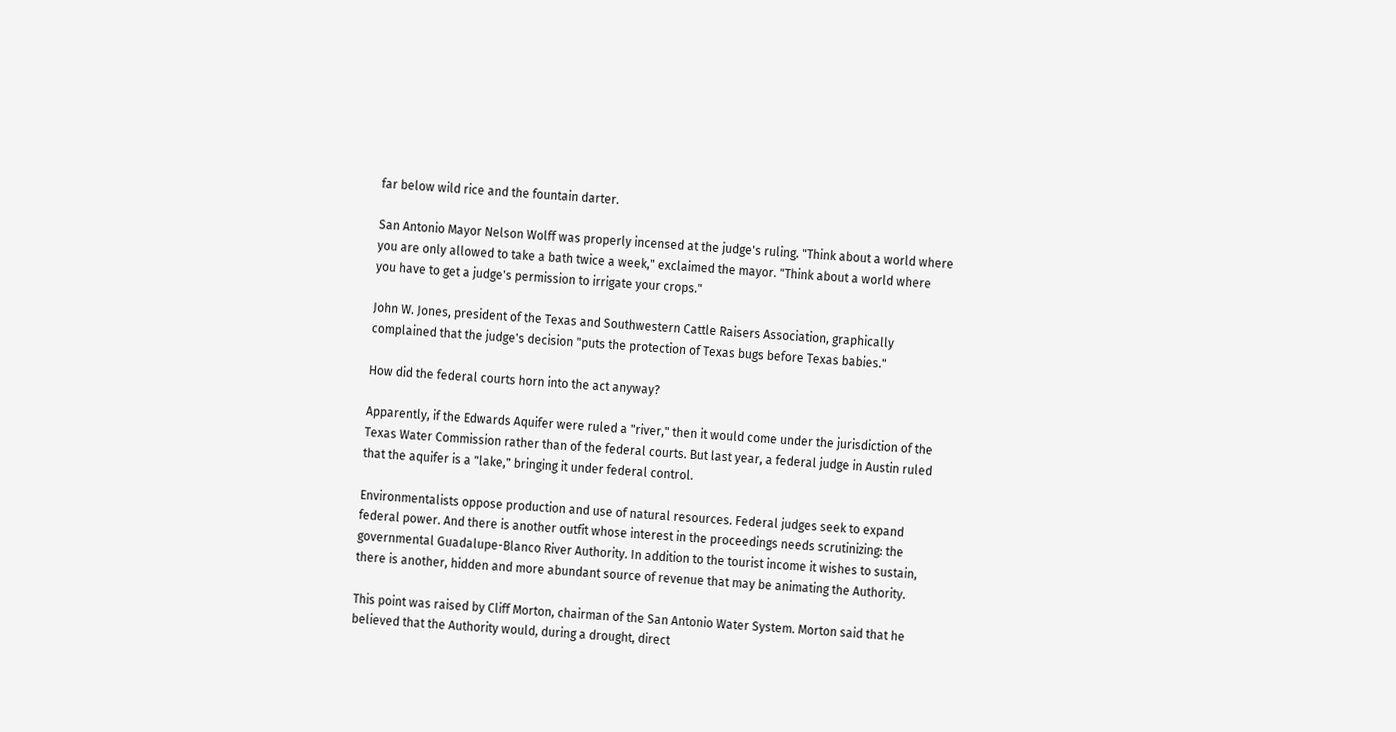far below wild rice and the fountain darter.

San Antonio Mayor Nelson Wolff was properly incensed at the judge's ruling. "Think about a world where you are only allowed to take a bath twice a week," exclaimed the mayor. "Think about a world where you have to get a judge's permission to irrigate your crops."

John W. Jones, president of the Texas and Southwestern Cattle Raisers Association, graphically complained that the judge's decision "puts the protection of Texas bugs before Texas babies."

How did the federal courts horn into the act anyway?

Apparently, if the Edwards Aquifer were ruled a "river," then it would come under the jurisdiction of the Texas Water Commission rather than of the federal courts. But last year, a federal judge in Austin ruled that the aquifer is a "lake," bringing it under federal control.

Environmentalists oppose production and use of natural resources. Federal judges seek to expand federal power. And there is another outfit whose interest in the proceedings needs scrutinizing: the governmental Guadalupe-Blanco River Authority. In addition to the tourist income it wishes to sustain, there is another, hidden and more abundant source of revenue that may be animating the Authority.

This point was raised by Cliff Morton, chairman of the San Antonio Water System. Morton said that he believed that the Authority would, during a drought, direct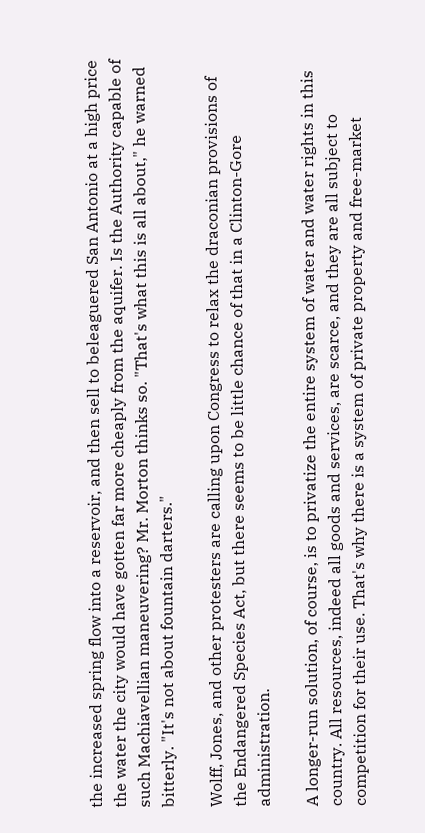the increased spring flow into a reservoir, and then sell to beleaguered San Antonio at a high price the water the city would have gotten far more cheaply from the aquifer. Is the Authority capable of such Machiavellian maneuvering? Mr. Morton thinks so. "That's what this is all about," he warned bitterly. "It's not about fountain darters."

Wolff, Jones, and other protesters are calling upon Congress to relax the draconian provisions of the Endangered Species Act, but there seems to be little chance of that in a Clinton-Gore administration.

A longer-run solution, of course, is to privatize the entire system of water and water rights in this country. All resources, indeed all goods and services, are scarce, and they are all subject to competition for their use. That's why there is a system of private property and free-market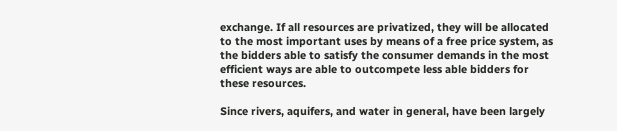exchange. If all resources are privatized, they will be allocated to the most important uses by means of a free price system, as the bidders able to satisfy the consumer demands in the most efficient ways are able to outcompete less able bidders for these resources.

Since rivers, aquifers, and water in general, have been largely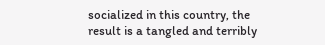socialized in this country, the result is a tangled and terribly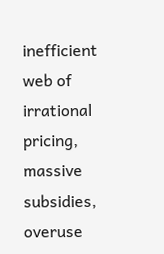inefficient web of irrational pricing, massive subsidies, overuse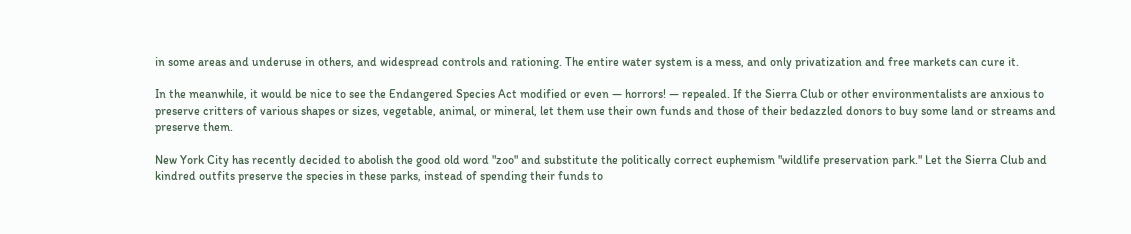in some areas and underuse in others, and widespread controls and rationing. The entire water system is a mess, and only privatization and free markets can cure it.

In the meanwhile, it would be nice to see the Endangered Species Act modified or even — horrors! — repealed. If the Sierra Club or other environmentalists are anxious to preserve critters of various shapes or sizes, vegetable, animal, or mineral, let them use their own funds and those of their bedazzled donors to buy some land or streams and preserve them.

New York City has recently decided to abolish the good old word "zoo" and substitute the politically correct euphemism "wildlife preservation park." Let the Sierra Club and kindred outfits preserve the species in these parks, instead of spending their funds to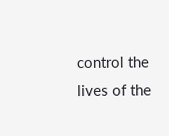control the lives of the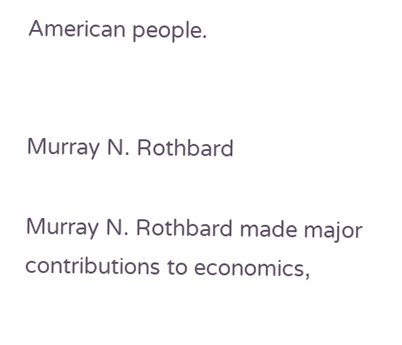American people.


Murray N. Rothbard

Murray N. Rothbard made major contributions to economics,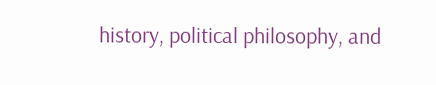history, political philosophy, and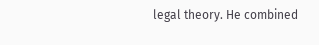legal theory. He combined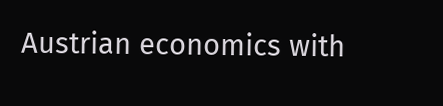Austrian economics with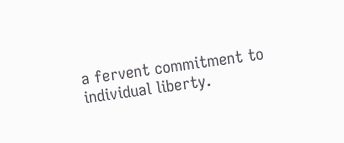a fervent commitment to individual liberty.